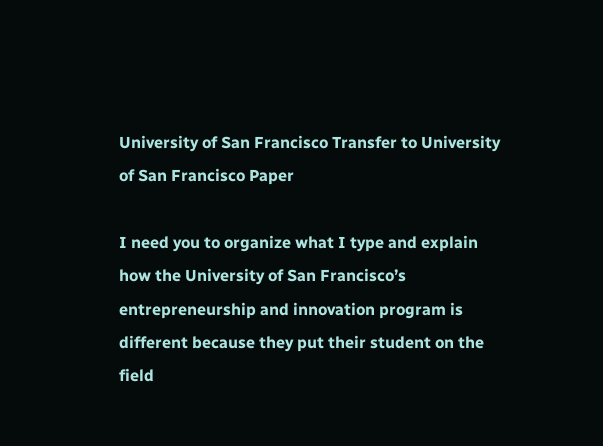University of San Francisco Transfer to University of San Francisco Paper

I need you to organize what I type and explain how the University of San Francisco’s entrepreneurship and innovation program is different because they put their student on the field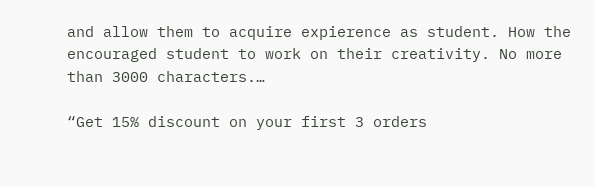and allow them to acquire expierence as student. How the encouraged student to work on their creativity. No more than 3000 characters.…

“Get 15% discount on your first 3 orders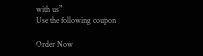with us”
Use the following coupon

Order Now